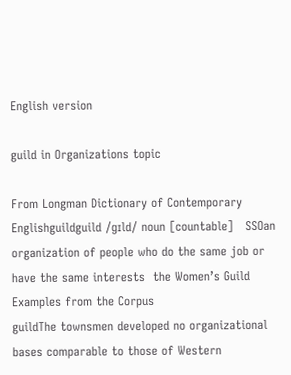English version

guild in Organizations topic

From Longman Dictionary of Contemporary Englishguildguild /ɡɪld/ noun [countable]   SSOan organization of people who do the same job or have the same interests  the Women’s Guild
Examples from the Corpus
guildThe townsmen developed no organizational bases comparable to those of Western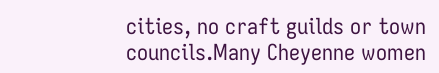cities, no craft guilds or town councils.Many Cheyenne women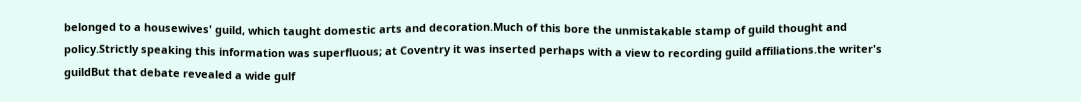belonged to a housewives' guild, which taught domestic arts and decoration.Much of this bore the unmistakable stamp of guild thought and policy.Strictly speaking this information was superfluous; at Coventry it was inserted perhaps with a view to recording guild affiliations.the writer's guildBut that debate revealed a wide gulf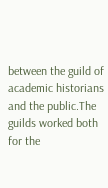between the guild of academic historians and the public.The guilds worked both for the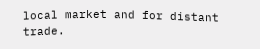local market and for distant trade.